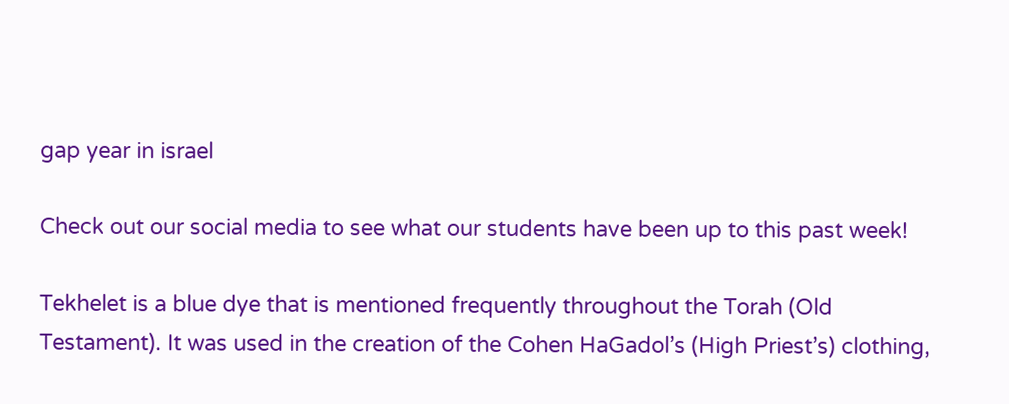gap year in israel

Check out our social media to see what our students have been up to this past week!

Tekhelet is a blue dye that is mentioned frequently throughout the Torah (Old Testament). It was used in the creation of the Cohen HaGadol’s (High Priest’s) clothing,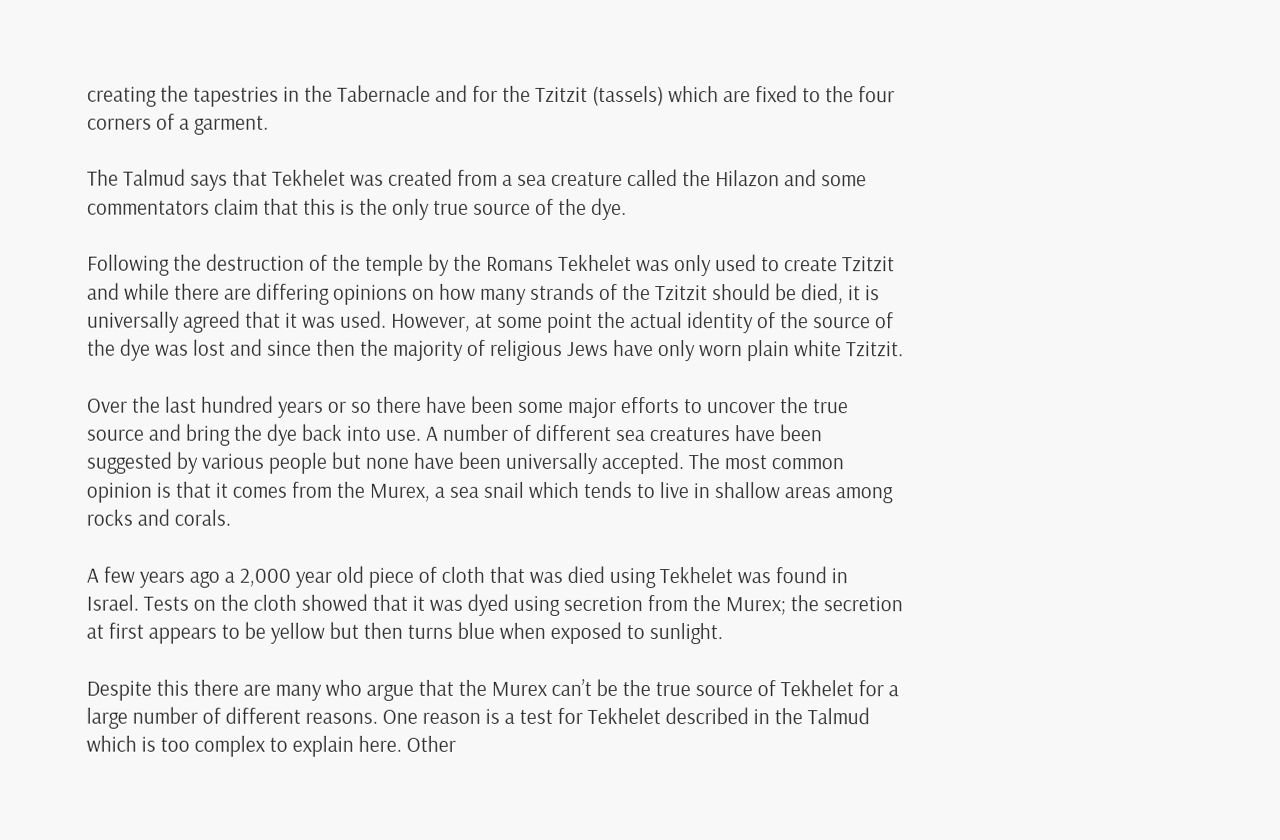creating the tapestries in the Tabernacle and for the Tzitzit (tassels) which are fixed to the four corners of a garment.

The Talmud says that Tekhelet was created from a sea creature called the Hilazon and some commentators claim that this is the only true source of the dye.

Following the destruction of the temple by the Romans Tekhelet was only used to create Tzitzit and while there are differing opinions on how many strands of the Tzitzit should be died, it is universally agreed that it was used. However, at some point the actual identity of the source of the dye was lost and since then the majority of religious Jews have only worn plain white Tzitzit.

Over the last hundred years or so there have been some major efforts to uncover the true source and bring the dye back into use. A number of different sea creatures have been suggested by various people but none have been universally accepted. The most common opinion is that it comes from the Murex, a sea snail which tends to live in shallow areas among rocks and corals.

A few years ago a 2,000 year old piece of cloth that was died using Tekhelet was found in Israel. Tests on the cloth showed that it was dyed using secretion from the Murex; the secretion at first appears to be yellow but then turns blue when exposed to sunlight.

Despite this there are many who argue that the Murex can’t be the true source of Tekhelet for a large number of different reasons. One reason is a test for Tekhelet described in the Talmud which is too complex to explain here. Other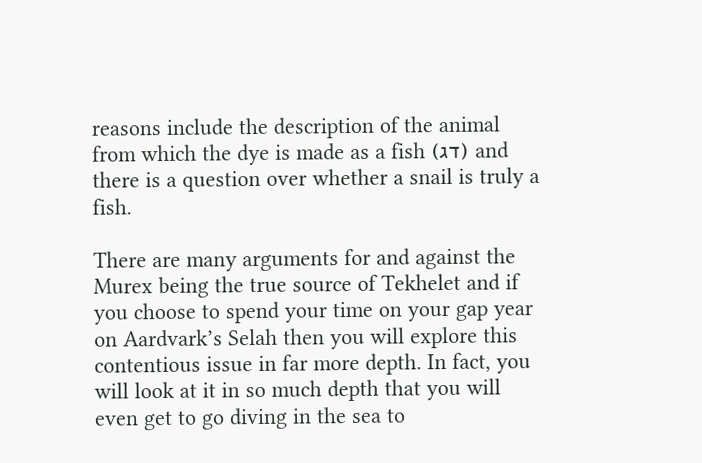reasons include the description of the animal from which the dye is made as a fish (דג) and there is a question over whether a snail is truly a fish.

There are many arguments for and against the Murex being the true source of Tekhelet and if you choose to spend your time on your gap year on Aardvark’s Selah then you will explore this contentious issue in far more depth. In fact, you will look at it in so much depth that you will even get to go diving in the sea to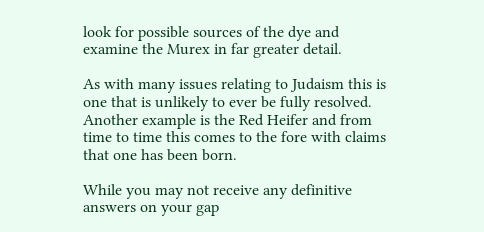look for possible sources of the dye and examine the Murex in far greater detail.

As with many issues relating to Judaism this is one that is unlikely to ever be fully resolved. Another example is the Red Heifer and from time to time this comes to the fore with claims that one has been born.

While you may not receive any definitive answers on your gap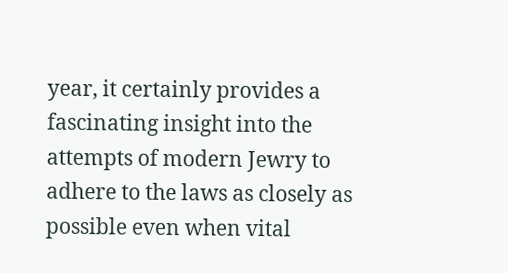year, it certainly provides a fascinating insight into the attempts of modern Jewry to adhere to the laws as closely as possible even when vital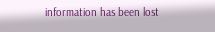information has been lost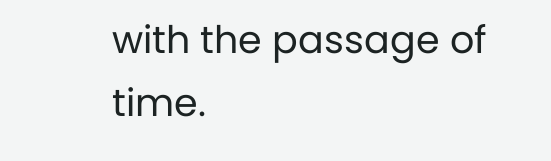with the passage of time.